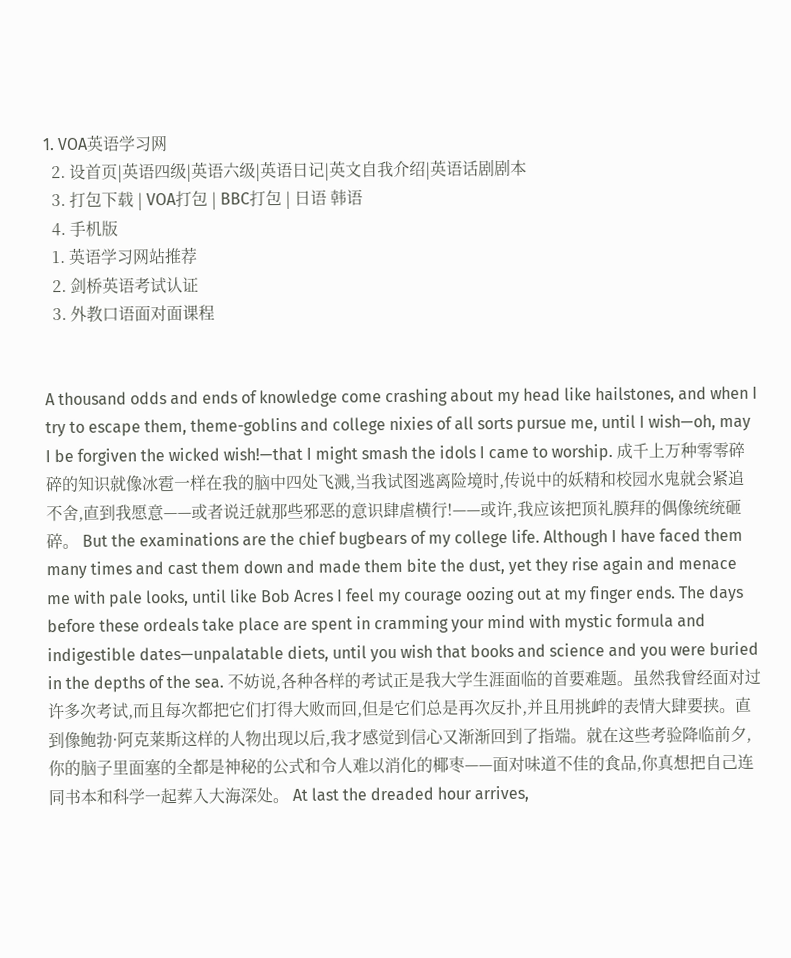1. VOA英语学习网
  2. 设首页|英语四级|英语六级|英语日记|英文自我介绍|英语话剧剧本
  3. 打包下载 | VOA打包 | BBC打包 | 日语 韩语
  4. 手机版
  1. 英语学习网站推荐
  2. 剑桥英语考试认证
  3. 外教口语面对面课程


A thousand odds and ends of knowledge come crashing about my head like hailstones, and when I try to escape them, theme-goblins and college nixies of all sorts pursue me, until I wish—oh, may I be forgiven the wicked wish!—that I might smash the idols I came to worship. 成千上万种零零碎碎的知识就像冰雹一样在我的脑中四处飞溅,当我试图逃离险境时,传说中的妖精和校园水鬼就会紧追不舍,直到我愿意——或者说迁就那些邪恶的意识肆虐横行!——或许,我应该把顶礼膜拜的偶像统统砸碎。 But the examinations are the chief bugbears of my college life. Although I have faced them many times and cast them down and made them bite the dust, yet they rise again and menace me with pale looks, until like Bob Acres I feel my courage oozing out at my finger ends. The days before these ordeals take place are spent in cramming your mind with mystic formula and indigestible dates—unpalatable diets, until you wish that books and science and you were buried in the depths of the sea. 不妨说,各种各样的考试正是我大学生涯面临的首要难题。虽然我曾经面对过许多次考试,而且每次都把它们打得大败而回,但是它们总是再次反扑,并且用挑衅的表情大肆要挟。直到像鲍勃·阿克莱斯这样的人物出现以后,我才感觉到信心又渐渐回到了指端。就在这些考验降临前夕,你的脑子里面塞的全都是神秘的公式和令人难以消化的椰枣——面对味道不佳的食品,你真想把自己连同书本和科学一起葬入大海深处。 At last the dreaded hour arrives,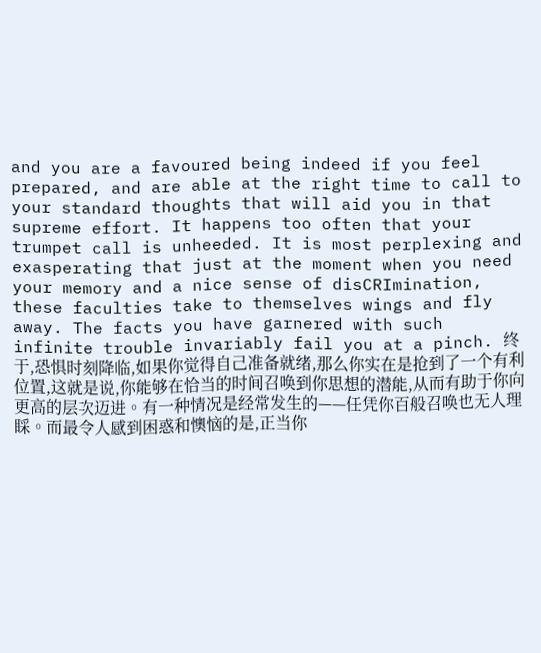and you are a favoured being indeed if you feel prepared, and are able at the right time to call to your standard thoughts that will aid you in that supreme effort. It happens too often that your trumpet call is unheeded. It is most perplexing and exasperating that just at the moment when you need your memory and a nice sense of disCRImination, these faculties take to themselves wings and fly away. The facts you have garnered with such infinite trouble invariably fail you at a pinch. 终于,恐惧时刻降临,如果你觉得自己准备就绪,那么你实在是抢到了一个有利位置,这就是说,你能够在恰当的时间召唤到你思想的潜能,从而有助于你向更高的层次迈进。有一种情况是经常发生的——任凭你百般召唤也无人理睬。而最令人感到困惑和懊恼的是,正当你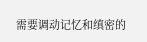需要调动记忆和缜密的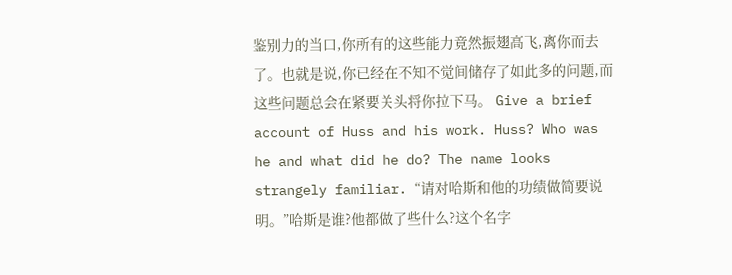鉴别力的当口,你所有的这些能力竟然振翅高飞,离你而去了。也就是说,你已经在不知不觉间储存了如此多的问题,而这些问题总会在紧要关头将你拉下马。 Give a brief account of Huss and his work. Huss? Who was he and what did he do? The name looks strangely familiar. “请对哈斯和他的功绩做简要说明。”哈斯是谁?他都做了些什么?这个名字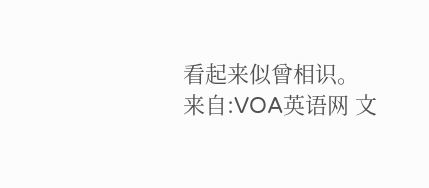看起来似曾相识。 来自:VOA英语网 文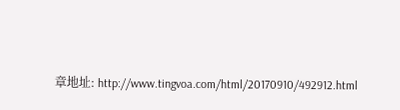章地址: http://www.tingvoa.com/html/20170910/492912.html